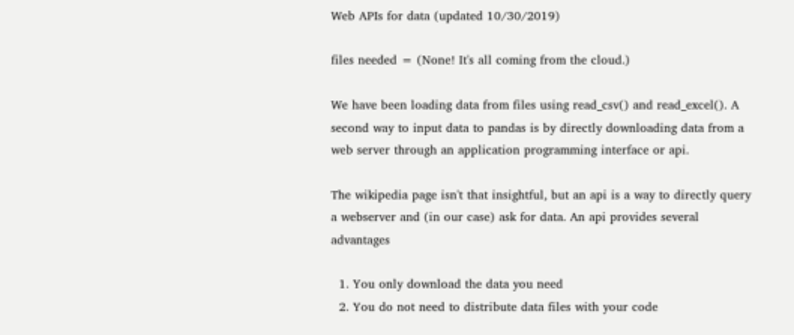Web APIs for data (updated 10/30/2019)

files needed = (None! It's all coming from the cloud.)

We have been loading data from files using read_csv() and read_excel(). A second way to input data to pandas is by directly downloading data from a web server through an application programming interface or api.

The wikipedia page isn't that insightful, but an api is a way to directly query a webserver and (in our case) ask for data. An api provides several advantages

  1. You only download the data you need
  2. You do not need to distribute data files with your code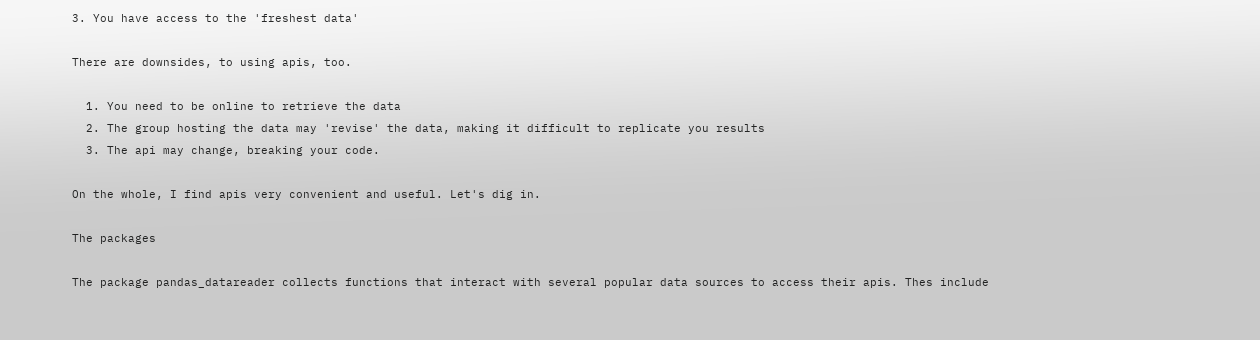3. You have access to the 'freshest data'

There are downsides, to using apis, too.

  1. You need to be online to retrieve the data
  2. The group hosting the data may 'revise' the data, making it difficult to replicate you results
  3. The api may change, breaking your code.

On the whole, I find apis very convenient and useful. Let's dig in.

The packages

The package pandas_datareader collects functions that interact with several popular data sources to access their apis. Thes include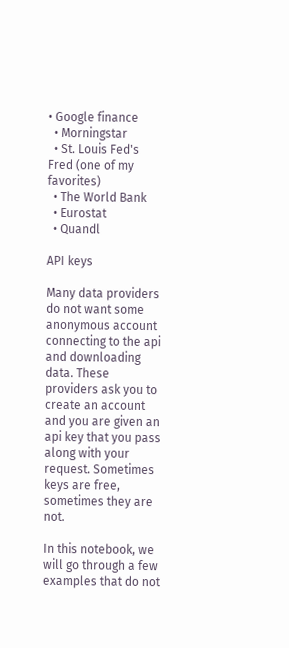• Google finance
  • Morningstar
  • St. Louis Fed's Fred (one of my favorites)
  • The World Bank
  • Eurostat
  • Quandl

API keys

Many data providers do not want some anonymous account connecting to the api and downloading data. These providers ask you to create an account and you are given an api key that you pass along with your request. Sometimes keys are free, sometimes they are not.

In this notebook, we will go through a few examples that do not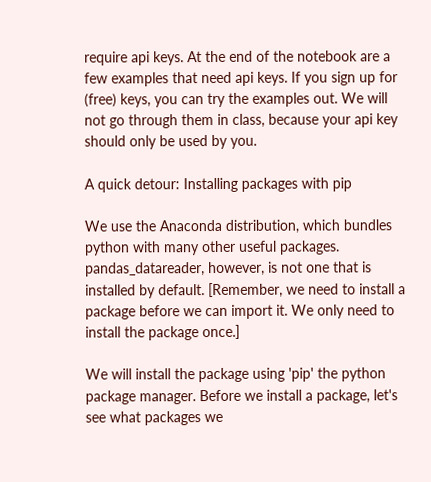require api keys. At the end of the notebook are a few examples that need api keys. If you sign up for (free) keys, you can try the examples out. We will not go through them in class, because your api key should only be used by you.

A quick detour: Installing packages with pip

We use the Anaconda distribution, which bundles python with many other useful packages. pandas_datareader, however, is not one that is installed by default. [Remember, we need to install a package before we can import it. We only need to install the package once.]

We will install the package using 'pip' the python package manager. Before we install a package, let's see what packages we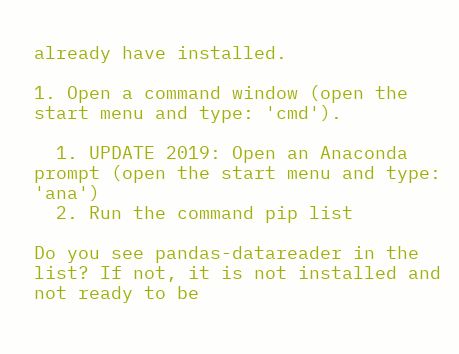already have installed.

1. Open a command window (open the start menu and type: 'cmd').

  1. UPDATE 2019: Open an Anaconda prompt (open the start menu and type: 'ana')
  2. Run the command pip list

Do you see pandas-datareader in the list? If not, it is not installed and not ready to be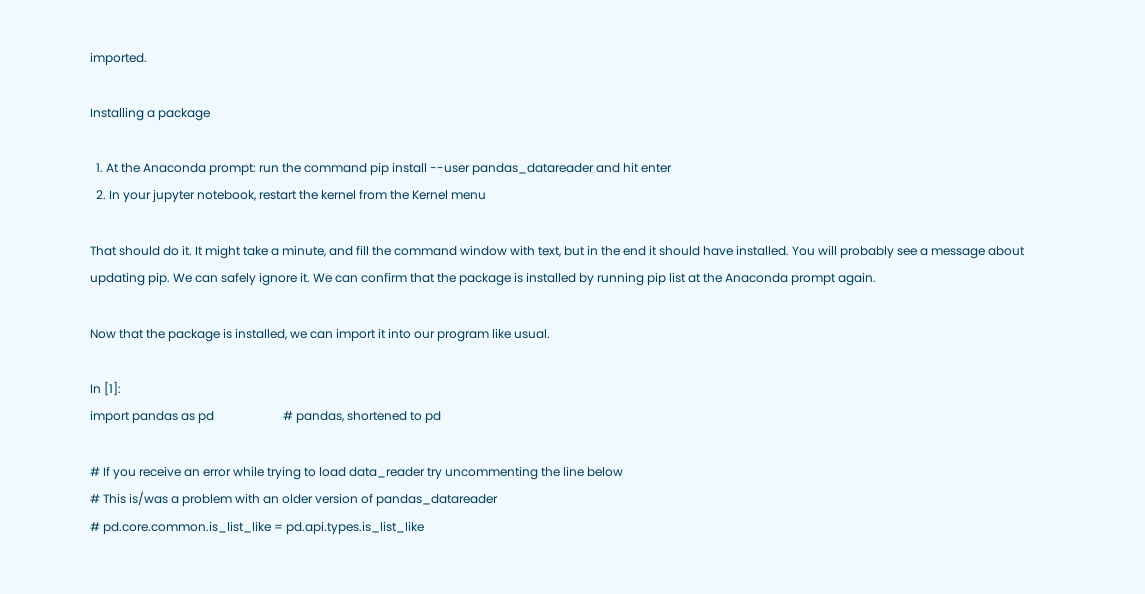imported.

Installing a package

  1. At the Anaconda prompt: run the command pip install --user pandas_datareader and hit enter
  2. In your jupyter notebook, restart the kernel from the Kernel menu

That should do it. It might take a minute, and fill the command window with text, but in the end it should have installed. You will probably see a message about updating pip. We can safely ignore it. We can confirm that the package is installed by running pip list at the Anaconda prompt again.

Now that the package is installed, we can import it into our program like usual.

In [1]:
import pandas as pd                       # pandas, shortened to pd

# If you receive an error while trying to load data_reader try uncommenting the line below
# This is/was a problem with an older version of pandas_datareader
# pd.core.common.is_list_like = pd.api.types.is_list_like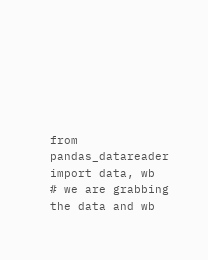from pandas_datareader import data, wb    # we are grabbing the data and wb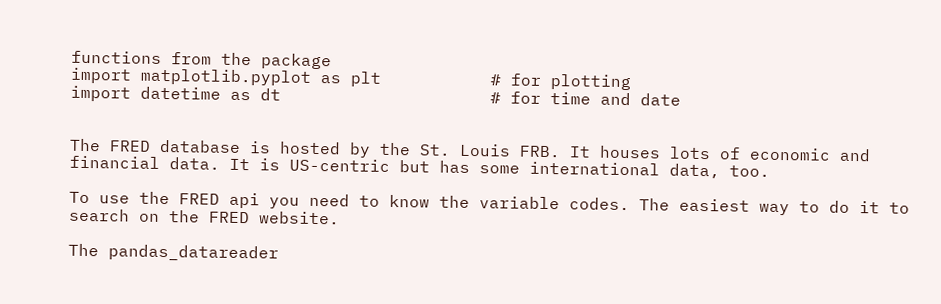functions from the package
import matplotlib.pyplot as plt           # for plotting
import datetime as dt                     # for time and date


The FRED database is hosted by the St. Louis FRB. It houses lots of economic and financial data. It is US-centric but has some international data, too.

To use the FRED api you need to know the variable codes. The easiest way to do it to search on the FRED website.

The pandas_datareader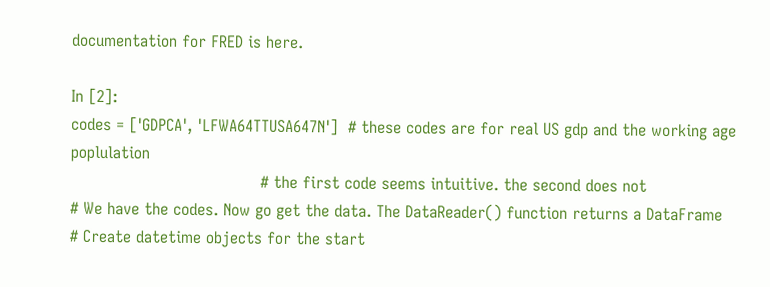documentation for FRED is here.

In [2]:
codes = ['GDPCA', 'LFWA64TTUSA647N']  # these codes are for real US gdp and the working age poplulation
                                      # the first code seems intuitive. the second does not
# We have the codes. Now go get the data. The DataReader() function returns a DataFrame
# Create datetime objects for the start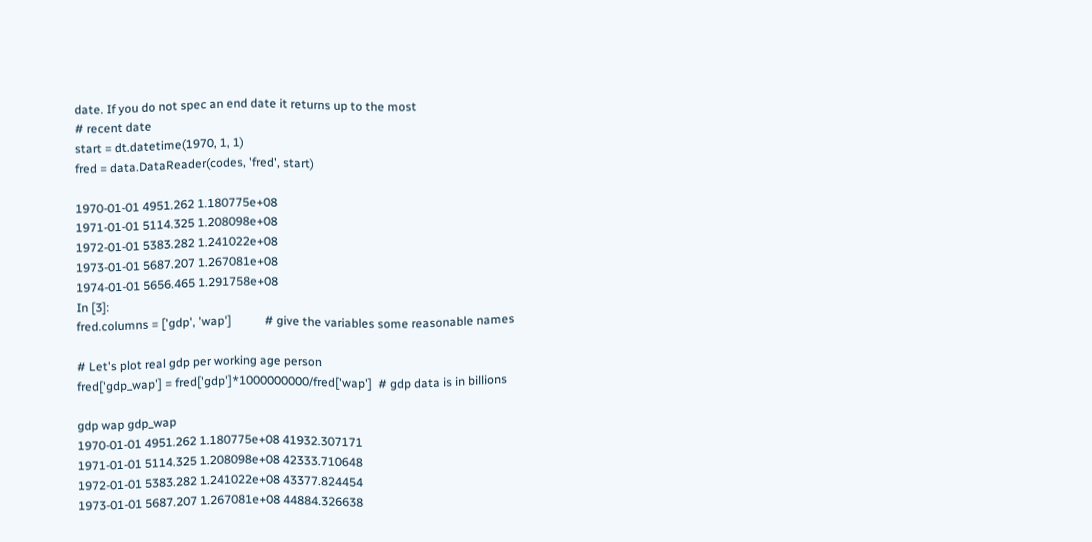date. If you do not spec an end date it returns up to the most
# recent date
start = dt.datetime(1970, 1, 1)
fred = data.DataReader(codes, 'fred', start)

1970-01-01 4951.262 1.180775e+08
1971-01-01 5114.325 1.208098e+08
1972-01-01 5383.282 1.241022e+08
1973-01-01 5687.207 1.267081e+08
1974-01-01 5656.465 1.291758e+08
In [3]:
fred.columns = ['gdp', 'wap']           # give the variables some reasonable names

# Let's plot real gdp per working age person
fred['gdp_wap'] = fred['gdp']*1000000000/fred['wap']  # gdp data is in billions

gdp wap gdp_wap
1970-01-01 4951.262 1.180775e+08 41932.307171
1971-01-01 5114.325 1.208098e+08 42333.710648
1972-01-01 5383.282 1.241022e+08 43377.824454
1973-01-01 5687.207 1.267081e+08 44884.326638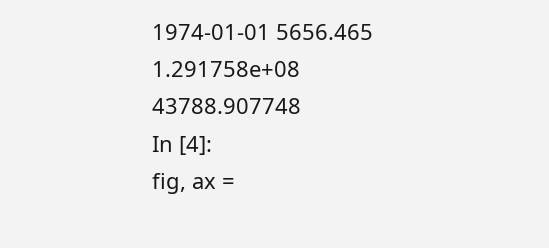1974-01-01 5656.465 1.291758e+08 43788.907748
In [4]:
fig, ax =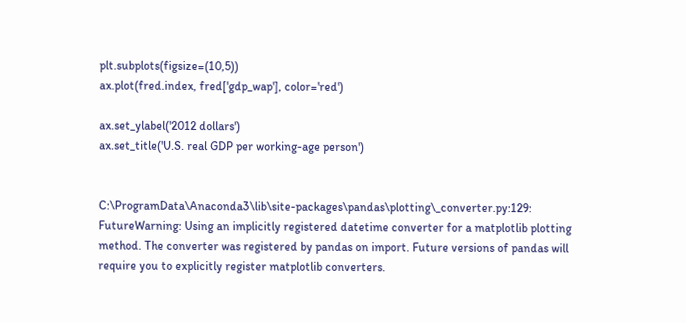plt.subplots(figsize=(10,5))
ax.plot(fred.index, fred['gdp_wap'], color='red')

ax.set_ylabel('2012 dollars')
ax.set_title('U.S. real GDP per working-age person')


C:\ProgramData\Anaconda3\lib\site-packages\pandas\plotting\_converter.py:129: FutureWarning: Using an implicitly registered datetime converter for a matplotlib plotting method. The converter was registered by pandas on import. Future versions of pandas will require you to explicitly register matplotlib converters.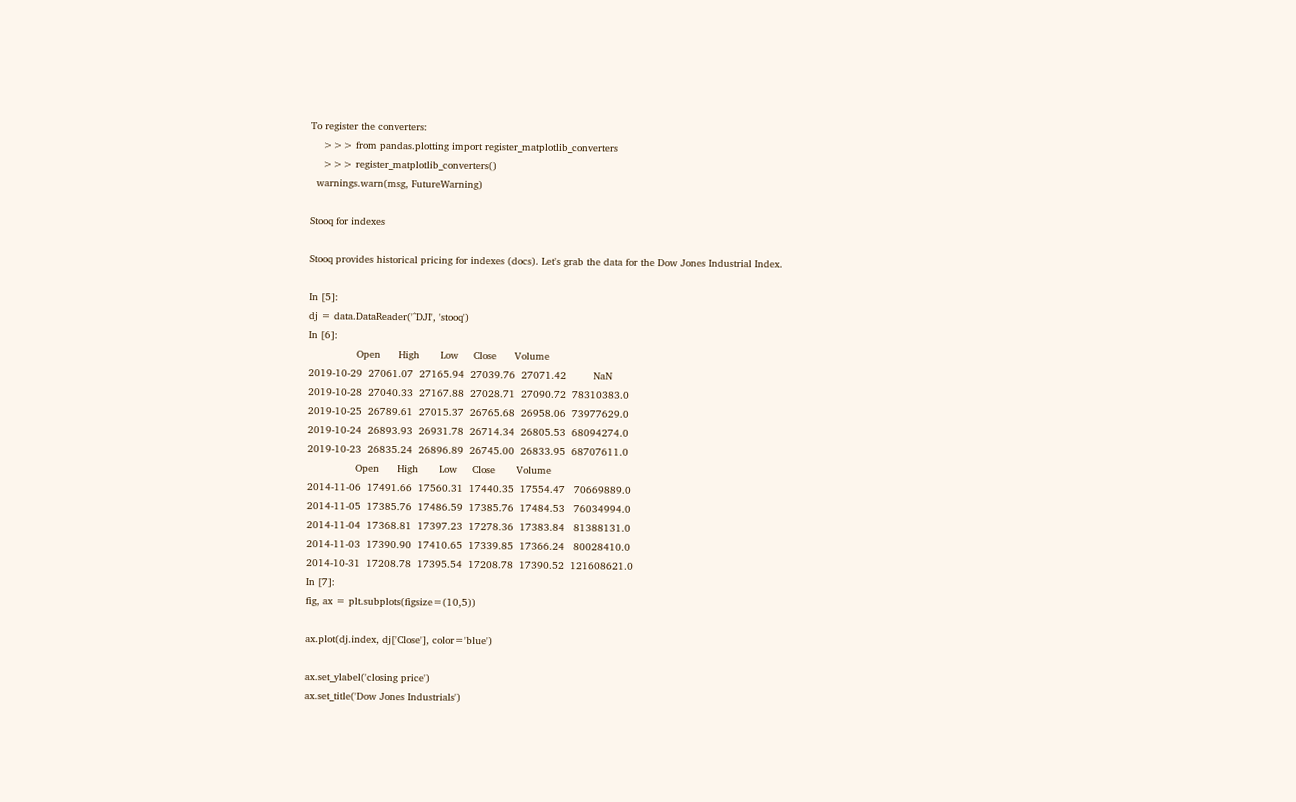To register the converters:
    >>> from pandas.plotting import register_matplotlib_converters
    >>> register_matplotlib_converters()
  warnings.warn(msg, FutureWarning)

Stooq for indexes

Stooq provides historical pricing for indexes (docs). Let's grab the data for the Dow Jones Industrial Index.

In [5]:
dj = data.DataReader('^DJI', 'stooq')
In [6]:
                Open      High       Low     Close      Volume
2019-10-29  27061.07  27165.94  27039.76  27071.42         NaN
2019-10-28  27040.33  27167.88  27028.71  27090.72  78310383.0
2019-10-25  26789.61  27015.37  26765.68  26958.06  73977629.0
2019-10-24  26893.93  26931.78  26714.34  26805.53  68094274.0
2019-10-23  26835.24  26896.89  26745.00  26833.95  68707611.0
                Open      High       Low     Close       Volume
2014-11-06  17491.66  17560.31  17440.35  17554.47   70669889.0
2014-11-05  17385.76  17486.59  17385.76  17484.53   76034994.0
2014-11-04  17368.81  17397.23  17278.36  17383.84   81388131.0
2014-11-03  17390.90  17410.65  17339.85  17366.24   80028410.0
2014-10-31  17208.78  17395.54  17208.78  17390.52  121608621.0
In [7]:
fig, ax = plt.subplots(figsize=(10,5))

ax.plot(dj.index, dj['Close'], color='blue')

ax.set_ylabel('closing price')
ax.set_title('Dow Jones Industrials')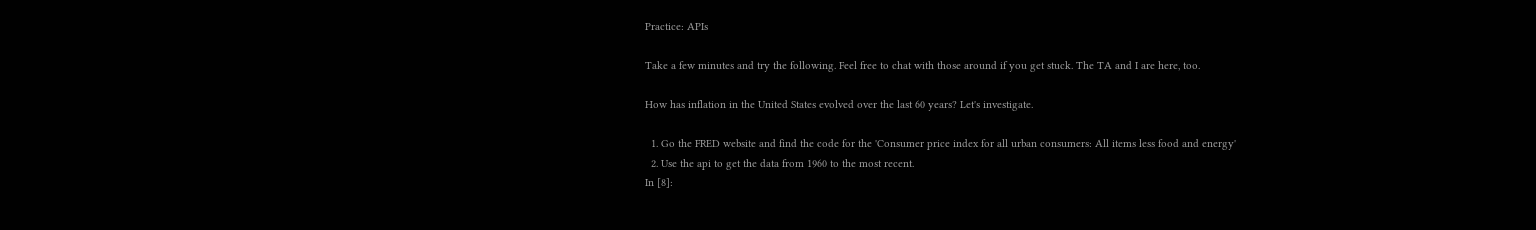Practice: APIs

Take a few minutes and try the following. Feel free to chat with those around if you get stuck. The TA and I are here, too.

How has inflation in the United States evolved over the last 60 years? Let's investigate.

  1. Go the FRED website and find the code for the 'Consumer price index for all urban consumers: All items less food and energy'
  2. Use the api to get the data from 1960 to the most recent.
In [8]: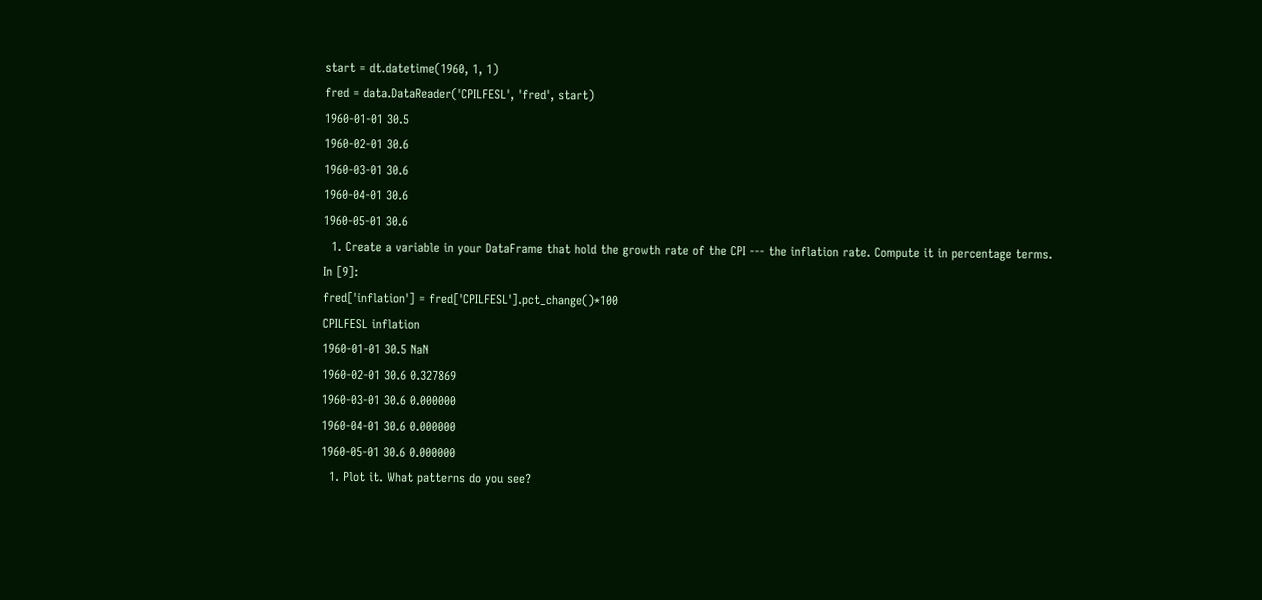start = dt.datetime(1960, 1, 1)
fred = data.DataReader('CPILFESL', 'fred', start)
1960-01-01 30.5
1960-02-01 30.6
1960-03-01 30.6
1960-04-01 30.6
1960-05-01 30.6
  1. Create a variable in your DataFrame that hold the growth rate of the CPI --- the inflation rate. Compute it in percentage terms.
In [9]:
fred['inflation'] = fred['CPILFESL'].pct_change()*100
CPILFESL inflation
1960-01-01 30.5 NaN
1960-02-01 30.6 0.327869
1960-03-01 30.6 0.000000
1960-04-01 30.6 0.000000
1960-05-01 30.6 0.000000
  1. Plot it. What patterns do you see?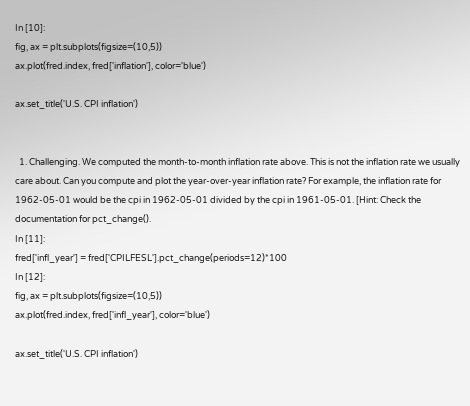In [10]:
fig, ax = plt.subplots(figsize=(10,5))
ax.plot(fred.index, fred['inflation'], color='blue')

ax.set_title('U.S. CPI inflation')


  1. Challenging. We computed the month-to-month inflation rate above. This is not the inflation rate we usually care about. Can you compute and plot the year-over-year inflation rate? For example, the inflation rate for 1962-05-01 would be the cpi in 1962-05-01 divided by the cpi in 1961-05-01. [Hint: Check the documentation for pct_change().
In [11]:
fred['infl_year'] = fred['CPILFESL'].pct_change(periods=12)*100
In [12]:
fig, ax = plt.subplots(figsize=(10,5))
ax.plot(fred.index, fred['infl_year'], color='blue')

ax.set_title('U.S. CPI inflation')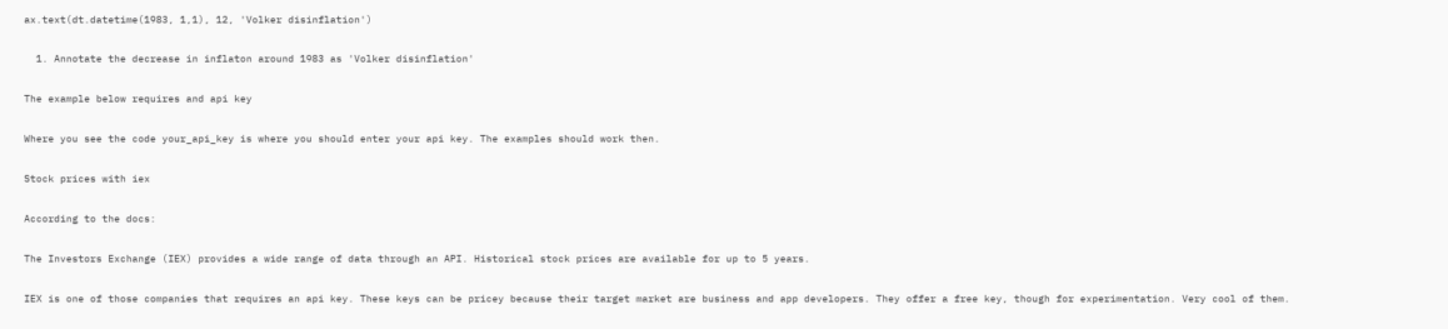ax.text(dt.datetime(1983, 1,1), 12, 'Volker disinflation')

  1. Annotate the decrease in inflaton around 1983 as 'Volker disinflation'

The example below requires and api key

Where you see the code your_api_key is where you should enter your api key. The examples should work then.

Stock prices with iex

According to the docs:

The Investors Exchange (IEX) provides a wide range of data through an API. Historical stock prices are available for up to 5 years.

IEX is one of those companies that requires an api key. These keys can be pricey because their target market are business and app developers. They offer a free key, though for experimentation. Very cool of them.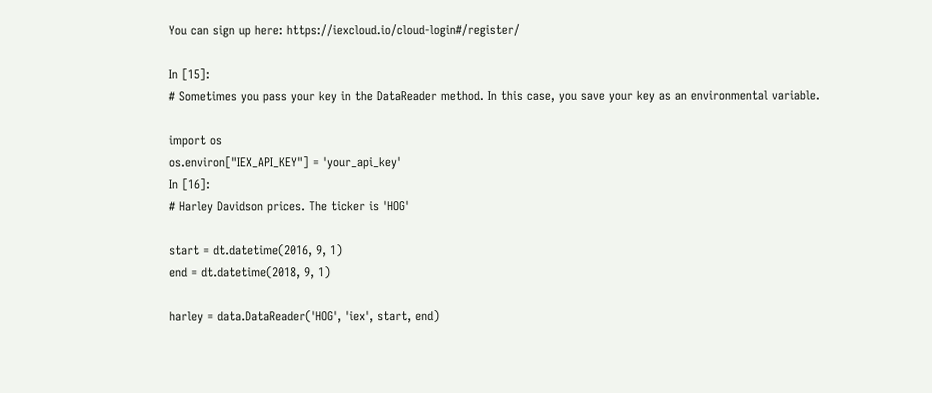You can sign up here: https://iexcloud.io/cloud-login#/register/

In [15]:
# Sometimes you pass your key in the DataReader method. In this case, you save your key as an environmental variable.

import os
os.environ["IEX_API_KEY"] = 'your_api_key'
In [16]:
# Harley Davidson prices. The ticker is 'HOG'

start = dt.datetime(2016, 9, 1)
end = dt.datetime(2018, 9, 1)

harley = data.DataReader('HOG', 'iex', start, end)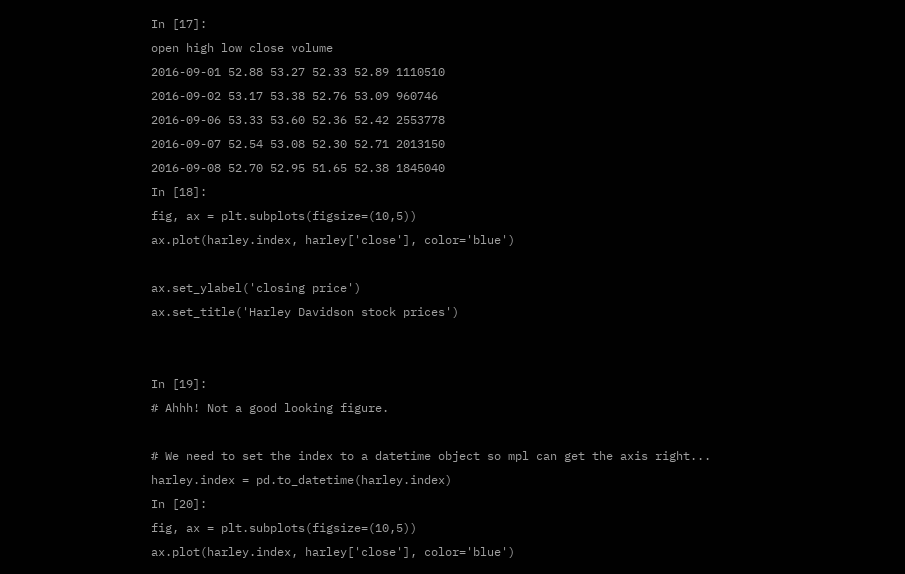In [17]:
open high low close volume
2016-09-01 52.88 53.27 52.33 52.89 1110510
2016-09-02 53.17 53.38 52.76 53.09 960746
2016-09-06 53.33 53.60 52.36 52.42 2553778
2016-09-07 52.54 53.08 52.30 52.71 2013150
2016-09-08 52.70 52.95 51.65 52.38 1845040
In [18]:
fig, ax = plt.subplots(figsize=(10,5))
ax.plot(harley.index, harley['close'], color='blue')

ax.set_ylabel('closing price')
ax.set_title('Harley Davidson stock prices')


In [19]:
# Ahhh! Not a good looking figure.

# We need to set the index to a datetime object so mpl can get the axis right...
harley.index = pd.to_datetime(harley.index)
In [20]:
fig, ax = plt.subplots(figsize=(10,5))
ax.plot(harley.index, harley['close'], color='blue')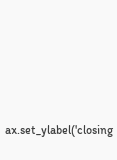ax.set_ylabel('closing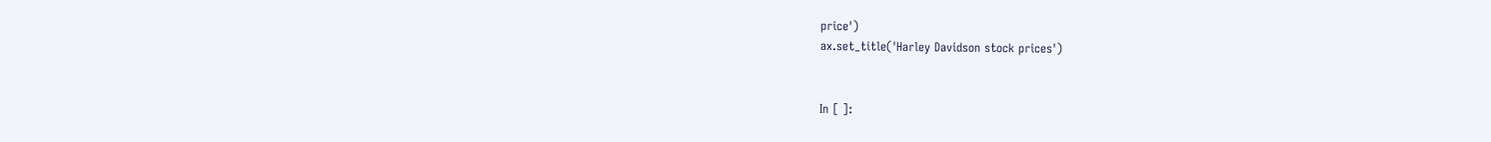price')
ax.set_title('Harley Davidson stock prices')


In [ ]: